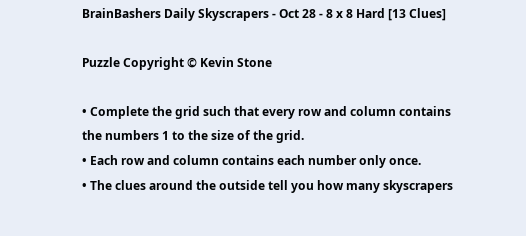BrainBashers Daily Skyscrapers - Oct 28 - 8 x 8 Hard [13 Clues]

Puzzle Copyright © Kevin Stone

• Complete the grid such that every row and column contains the numbers 1 to the size of the grid.
• Each row and column contains each number only once.
• The clues around the outside tell you how many skyscrapers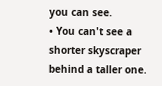you can see.
• You can't see a shorter skyscraper behind a taller one.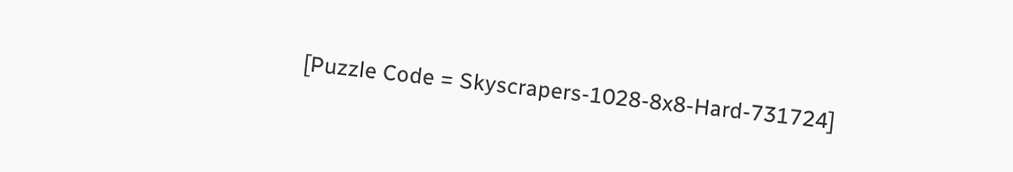[Puzzle Code = Skyscrapers-1028-8x8-Hard-731724]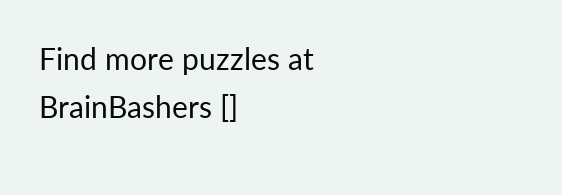Find more puzzles at BrainBashers []